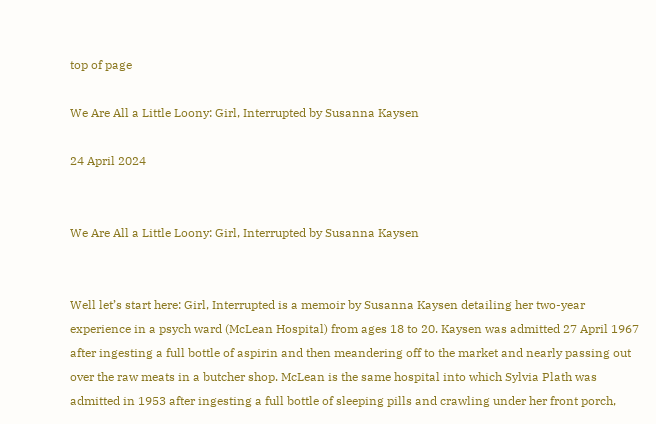top of page

We Are All a Little Loony: Girl, Interrupted by Susanna Kaysen

24 April 2024


We Are All a Little Loony: Girl, Interrupted by Susanna Kaysen


Well let’s start here: Girl, Interrupted is a memoir by Susanna Kaysen detailing her two-year experience in a psych ward (McLean Hospital) from ages 18 to 20. Kaysen was admitted 27 April 1967 after ingesting a full bottle of aspirin and then meandering off to the market and nearly passing out over the raw meats in a butcher shop. McLean is the same hospital into which Sylvia Plath was admitted in 1953 after ingesting a full bottle of sleeping pills and crawling under her front porch,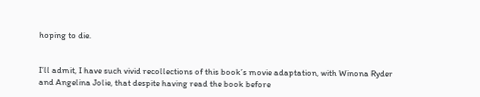hoping to die.


I’ll admit, I have such vivid recollections of this book’s movie adaptation, with Winona Ryder and Angelina Jolie, that despite having read the book before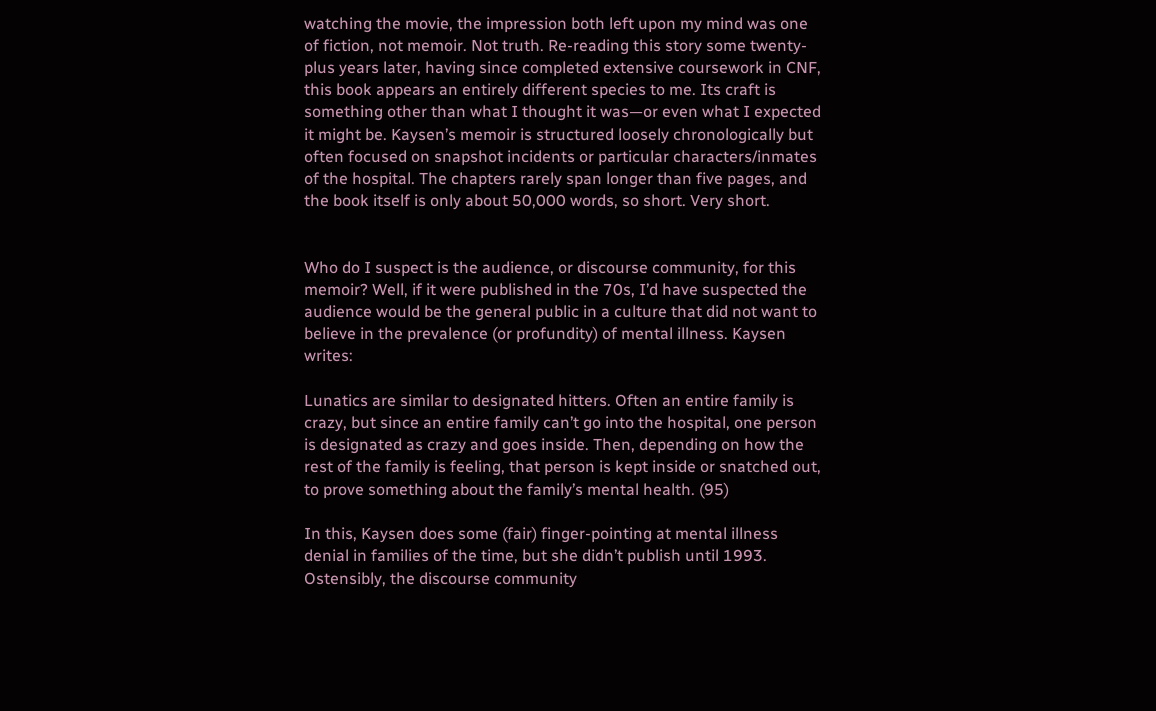watching the movie, the impression both left upon my mind was one of fiction, not memoir. Not truth. Re-reading this story some twenty-plus years later, having since completed extensive coursework in CNF, this book appears an entirely different species to me. Its craft is something other than what I thought it was—or even what I expected it might be. Kaysen’s memoir is structured loosely chronologically but often focused on snapshot incidents or particular characters/inmates of the hospital. The chapters rarely span longer than five pages, and the book itself is only about 50,000 words, so short. Very short.


Who do I suspect is the audience, or discourse community, for this memoir? Well, if it were published in the 70s, I’d have suspected the audience would be the general public in a culture that did not want to believe in the prevalence (or profundity) of mental illness. Kaysen writes:

Lunatics are similar to designated hitters. Often an entire family is crazy, but since an entire family can’t go into the hospital, one person is designated as crazy and goes inside. Then, depending on how the rest of the family is feeling, that person is kept inside or snatched out, to prove something about the family’s mental health. (95)

In this, Kaysen does some (fair) finger-pointing at mental illness denial in families of the time, but she didn’t publish until 1993. Ostensibly, the discourse community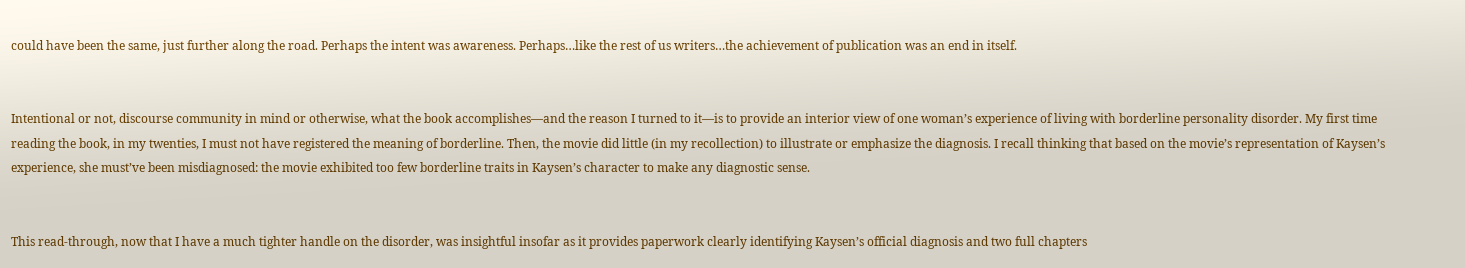could have been the same, just further along the road. Perhaps the intent was awareness. Perhaps…like the rest of us writers…the achievement of publication was an end in itself.


Intentional or not, discourse community in mind or otherwise, what the book accomplishes—and the reason I turned to it—is to provide an interior view of one woman’s experience of living with borderline personality disorder. My first time reading the book, in my twenties, I must not have registered the meaning of borderline. Then, the movie did little (in my recollection) to illustrate or emphasize the diagnosis. I recall thinking that based on the movie’s representation of Kaysen’s experience, she must’ve been misdiagnosed: the movie exhibited too few borderline traits in Kaysen’s character to make any diagnostic sense.


This read-through, now that I have a much tighter handle on the disorder, was insightful insofar as it provides paperwork clearly identifying Kaysen’s official diagnosis and two full chapters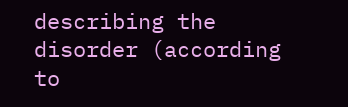describing the disorder (according to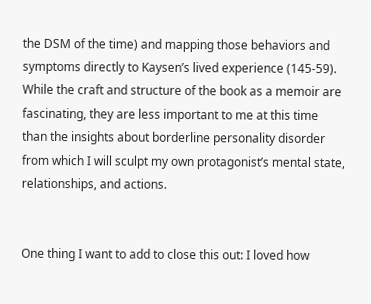the DSM of the time) and mapping those behaviors and symptoms directly to Kaysen’s lived experience (145-59). While the craft and structure of the book as a memoir are fascinating, they are less important to me at this time than the insights about borderline personality disorder from which I will sculpt my own protagonist’s mental state, relationships, and actions.


One thing I want to add to close this out: I loved how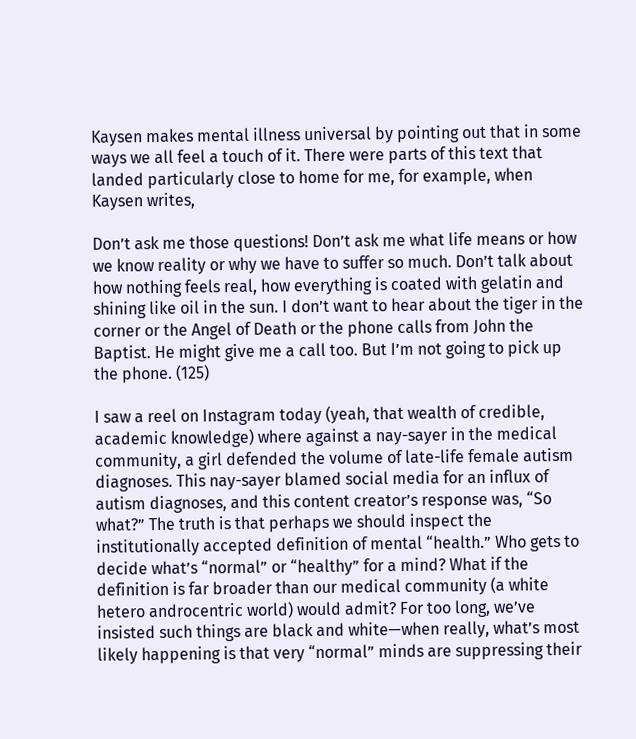Kaysen makes mental illness universal by pointing out that in some ways we all feel a touch of it. There were parts of this text that landed particularly close to home for me, for example, when Kaysen writes,

Don’t ask me those questions! Don’t ask me what life means or how we know reality or why we have to suffer so much. Don’t talk about how nothing feels real, how everything is coated with gelatin and shining like oil in the sun. I don’t want to hear about the tiger in the corner or the Angel of Death or the phone calls from John the Baptist. He might give me a call too. But I’m not going to pick up the phone. (125)

I saw a reel on Instagram today (yeah, that wealth of credible, academic knowledge) where against a nay-sayer in the medical community, a girl defended the volume of late-life female autism diagnoses. This nay-sayer blamed social media for an influx of autism diagnoses, and this content creator’s response was, “So what?” The truth is that perhaps we should inspect the institutionally accepted definition of mental “health.” Who gets to decide what’s “normal” or “healthy” for a mind? What if the definition is far broader than our medical community (a white hetero androcentric world) would admit? For too long, we’ve insisted such things are black and white—when really, what’s most likely happening is that very “normal” minds are suppressing their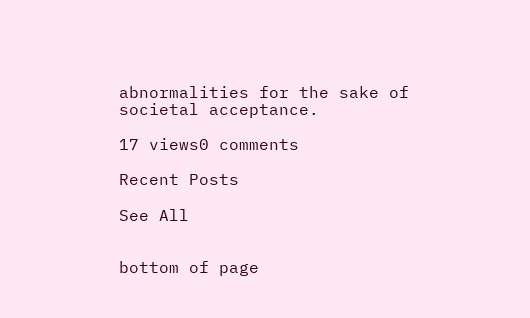abnormalities for the sake of societal acceptance.

17 views0 comments

Recent Posts

See All


bottom of page